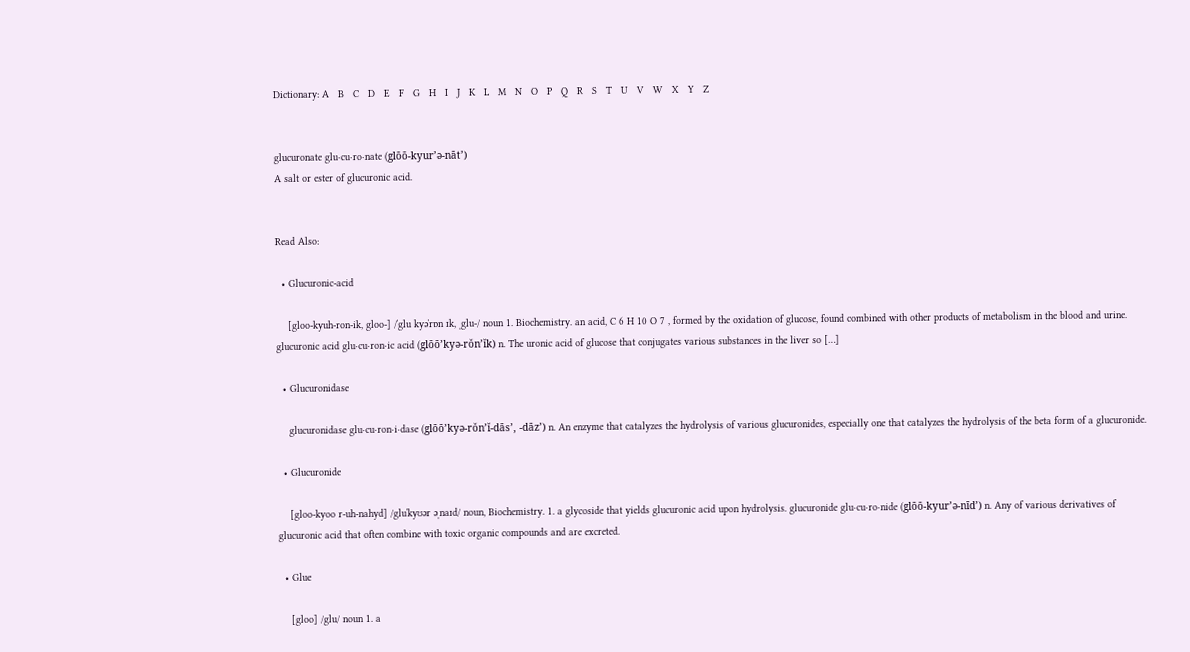Dictionary: A   B   C   D   E   F   G   H   I   J   K   L   M   N   O   P   Q   R   S   T   U   V   W   X   Y   Z


glucuronate glu·cu·ro·nate (glōō-kyur’ə-nāt’)
A salt or ester of glucuronic acid.


Read Also:

  • Glucuronic-acid

    [gloo-kyuh-ron-ik, gloo-] /ˈglu kyəˈrɒn ɪk, ˌglu-/ noun 1. Biochemistry. an acid, C 6 H 10 O 7 , formed by the oxidation of glucose, found combined with other products of metabolism in the blood and urine. glucuronic acid glu·cu·ron·ic acid (glōō’kyə-rŏn’ĭk) n. The uronic acid of glucose that conjugates various substances in the liver so […]

  • Glucuronidase

    glucuronidase glu·cu·ron·i·dase (glōō’kyə-rŏn’ĭ-dās’, -dāz’) n. An enzyme that catalyzes the hydrolysis of various glucuronides, especially one that catalyzes the hydrolysis of the beta form of a glucuronide.

  • Glucuronide

    [gloo-kyoo r-uh-nahyd] /gluˈkyʊər əˌnaɪd/ noun, Biochemistry. 1. a glycoside that yields glucuronic acid upon hydrolysis. glucuronide glu·cu·ro·nide (glōō-kyur’ə-nīd’) n. Any of various derivatives of glucuronic acid that often combine with toxic organic compounds and are excreted.

  • Glue

    [gloo] /glu/ noun 1. a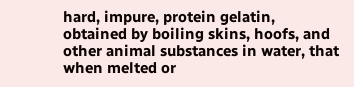hard, impure, protein gelatin, obtained by boiling skins, hoofs, and other animal substances in water, that when melted or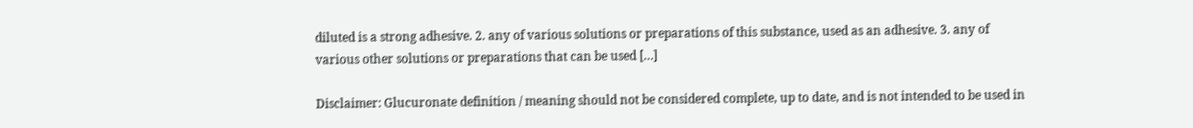diluted is a strong adhesive. 2. any of various solutions or preparations of this substance, used as an adhesive. 3. any of various other solutions or preparations that can be used […]

Disclaimer: Glucuronate definition / meaning should not be considered complete, up to date, and is not intended to be used in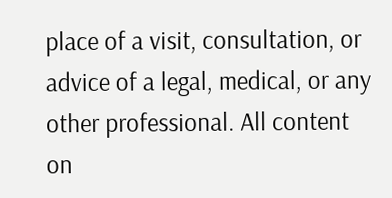place of a visit, consultation, or advice of a legal, medical, or any other professional. All content on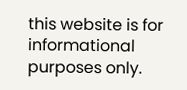this website is for informational purposes only.